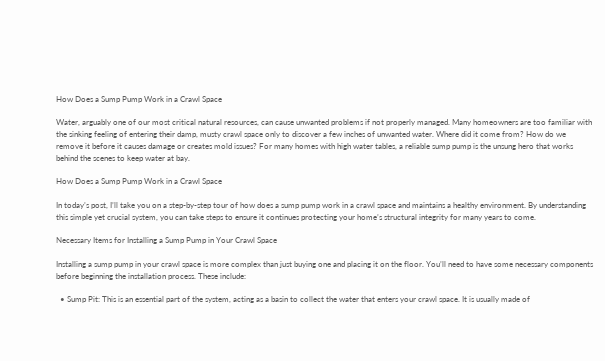How Does a Sump Pump Work in a Crawl Space

Water, arguably one of our most critical natural resources, can cause unwanted problems if not properly managed. Many homeowners are too familiar with the sinking feeling of entering their damp, musty crawl space only to discover a few inches of unwanted water. Where did it come from? How do we remove it before it causes damage or creates mold issues? For many homes with high water tables, a reliable sump pump is the unsung hero that works behind the scenes to keep water at bay.

How Does a Sump Pump Work in a Crawl Space

In today’s post, I’ll take you on a step-by-step tour of how does a sump pump work in a crawl space and maintains a healthy environment. By understanding this simple yet crucial system, you can take steps to ensure it continues protecting your home’s structural integrity for many years to come.

Necessary Items for Installing a Sump Pump in Your Crawl Space

Installing a sump pump in your crawl space is more complex than just buying one and placing it on the floor. You’ll need to have some necessary components before beginning the installation process. These include:

  • Sump Pit: This is an essential part of the system, acting as a basin to collect the water that enters your crawl space. It is usually made of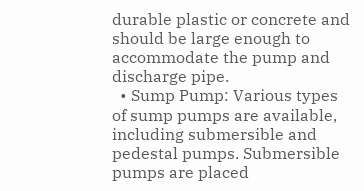durable plastic or concrete and should be large enough to accommodate the pump and discharge pipe.
  • Sump Pump: Various types of sump pumps are available, including submersible and pedestal pumps. Submersible pumps are placed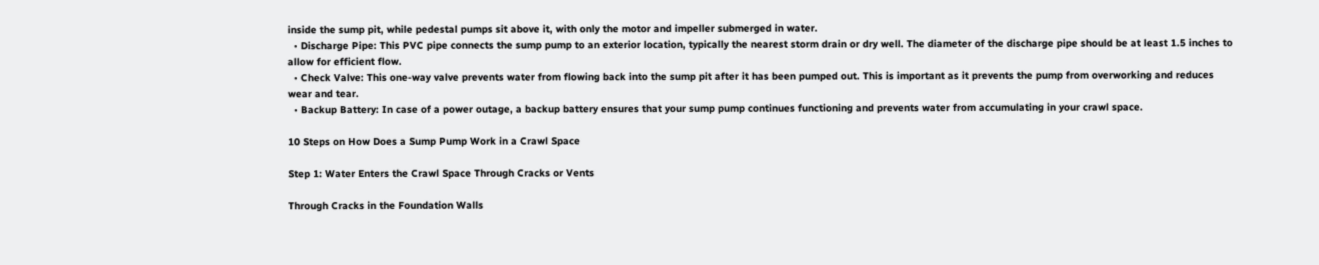inside the sump pit, while pedestal pumps sit above it, with only the motor and impeller submerged in water.
  • Discharge Pipe: This PVC pipe connects the sump pump to an exterior location, typically the nearest storm drain or dry well. The diameter of the discharge pipe should be at least 1.5 inches to allow for efficient flow.
  • Check Valve: This one-way valve prevents water from flowing back into the sump pit after it has been pumped out. This is important as it prevents the pump from overworking and reduces wear and tear.
  • Backup Battery: In case of a power outage, a backup battery ensures that your sump pump continues functioning and prevents water from accumulating in your crawl space.

10 Steps on How Does a Sump Pump Work in a Crawl Space

Step 1: Water Enters the Crawl Space Through Cracks or Vents

Through Cracks in the Foundation Walls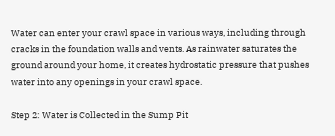Water can enter your crawl space in various ways, including through cracks in the foundation walls and vents. As rainwater saturates the ground around your home, it creates hydrostatic pressure that pushes water into any openings in your crawl space.

Step 2: Water is Collected in the Sump Pit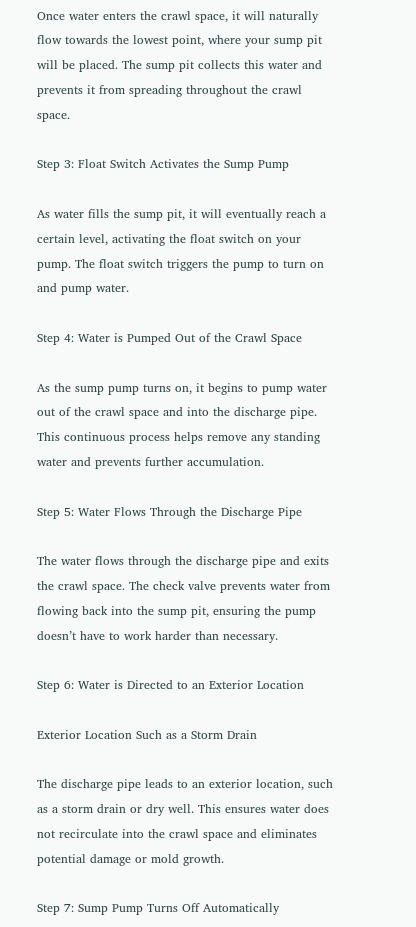Once water enters the crawl space, it will naturally flow towards the lowest point, where your sump pit will be placed. The sump pit collects this water and prevents it from spreading throughout the crawl space.

Step 3: Float Switch Activates the Sump Pump

As water fills the sump pit, it will eventually reach a certain level, activating the float switch on your pump. The float switch triggers the pump to turn on and pump water.

Step 4: Water is Pumped Out of the Crawl Space

As the sump pump turns on, it begins to pump water out of the crawl space and into the discharge pipe. This continuous process helps remove any standing water and prevents further accumulation.

Step 5: Water Flows Through the Discharge Pipe

The water flows through the discharge pipe and exits the crawl space. The check valve prevents water from flowing back into the sump pit, ensuring the pump doesn’t have to work harder than necessary.

Step 6: Water is Directed to an Exterior Location

Exterior Location Such as a Storm Drain

The discharge pipe leads to an exterior location, such as a storm drain or dry well. This ensures water does not recirculate into the crawl space and eliminates potential damage or mold growth.

Step 7: Sump Pump Turns Off Automatically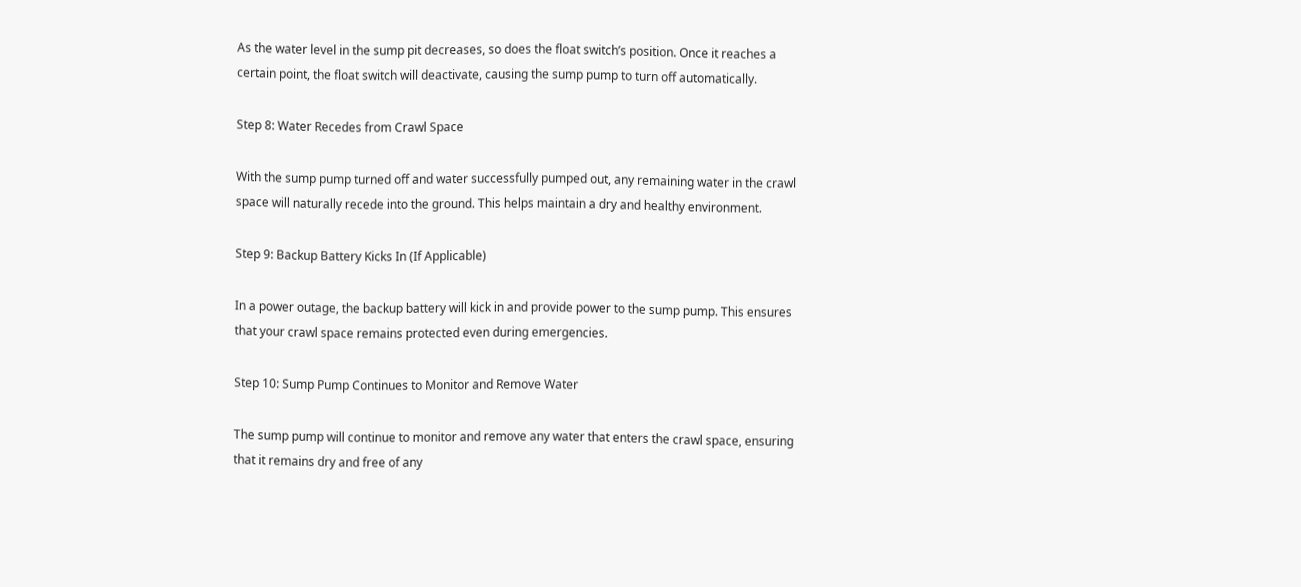As the water level in the sump pit decreases, so does the float switch’s position. Once it reaches a certain point, the float switch will deactivate, causing the sump pump to turn off automatically.

Step 8: Water Recedes from Crawl Space

With the sump pump turned off and water successfully pumped out, any remaining water in the crawl space will naturally recede into the ground. This helps maintain a dry and healthy environment.

Step 9: Backup Battery Kicks In (If Applicable)

In a power outage, the backup battery will kick in and provide power to the sump pump. This ensures that your crawl space remains protected even during emergencies.

Step 10: Sump Pump Continues to Monitor and Remove Water

The sump pump will continue to monitor and remove any water that enters the crawl space, ensuring that it remains dry and free of any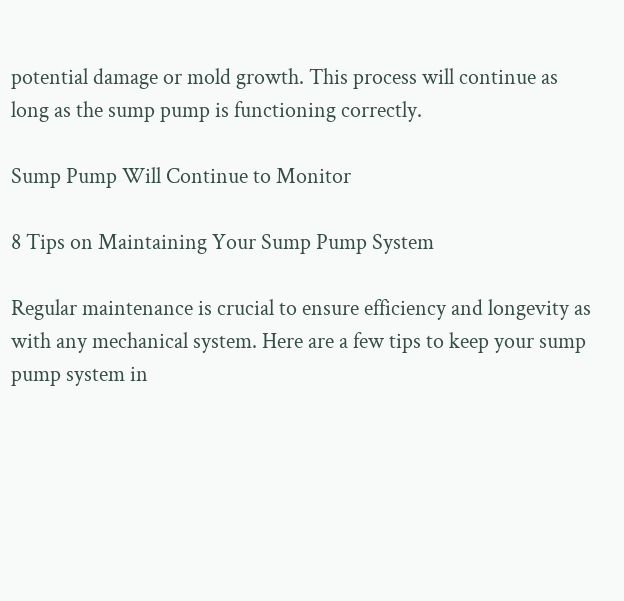potential damage or mold growth. This process will continue as long as the sump pump is functioning correctly.

Sump Pump Will Continue to Monitor

8 Tips on Maintaining Your Sump Pump System

Regular maintenance is crucial to ensure efficiency and longevity as with any mechanical system. Here are a few tips to keep your sump pump system in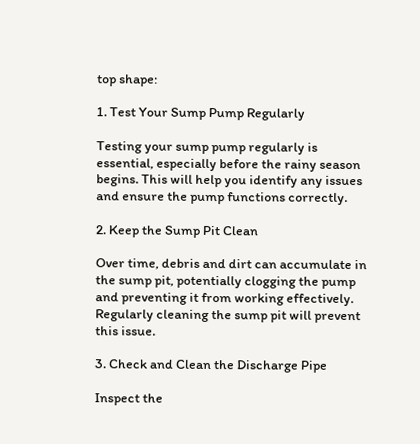top shape:

1. Test Your Sump Pump Regularly

Testing your sump pump regularly is essential, especially before the rainy season begins. This will help you identify any issues and ensure the pump functions correctly.

2. Keep the Sump Pit Clean

Over time, debris and dirt can accumulate in the sump pit, potentially clogging the pump and preventing it from working effectively. Regularly cleaning the sump pit will prevent this issue.

3. Check and Clean the Discharge Pipe

Inspect the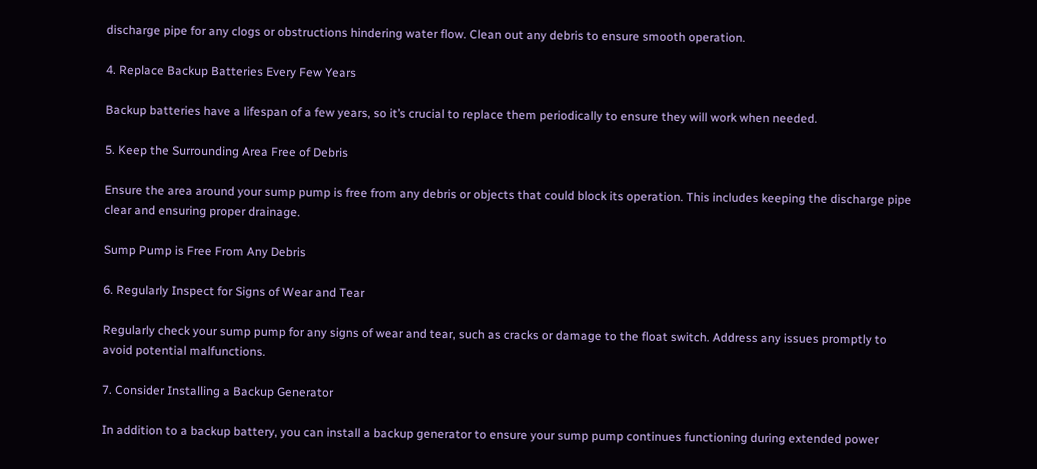discharge pipe for any clogs or obstructions hindering water flow. Clean out any debris to ensure smooth operation.

4. Replace Backup Batteries Every Few Years

Backup batteries have a lifespan of a few years, so it’s crucial to replace them periodically to ensure they will work when needed.

5. Keep the Surrounding Area Free of Debris

Ensure the area around your sump pump is free from any debris or objects that could block its operation. This includes keeping the discharge pipe clear and ensuring proper drainage.

Sump Pump is Free From Any Debris

6. Regularly Inspect for Signs of Wear and Tear

Regularly check your sump pump for any signs of wear and tear, such as cracks or damage to the float switch. Address any issues promptly to avoid potential malfunctions.

7. Consider Installing a Backup Generator

In addition to a backup battery, you can install a backup generator to ensure your sump pump continues functioning during extended power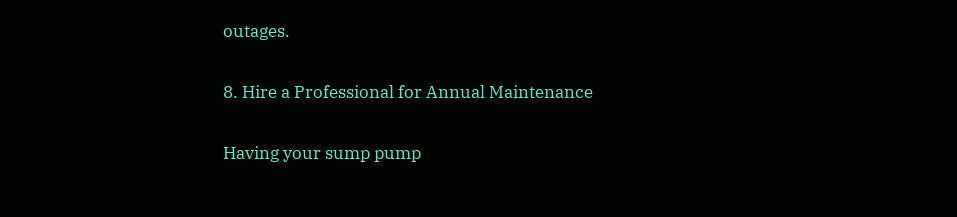outages.

8. Hire a Professional for Annual Maintenance

Having your sump pump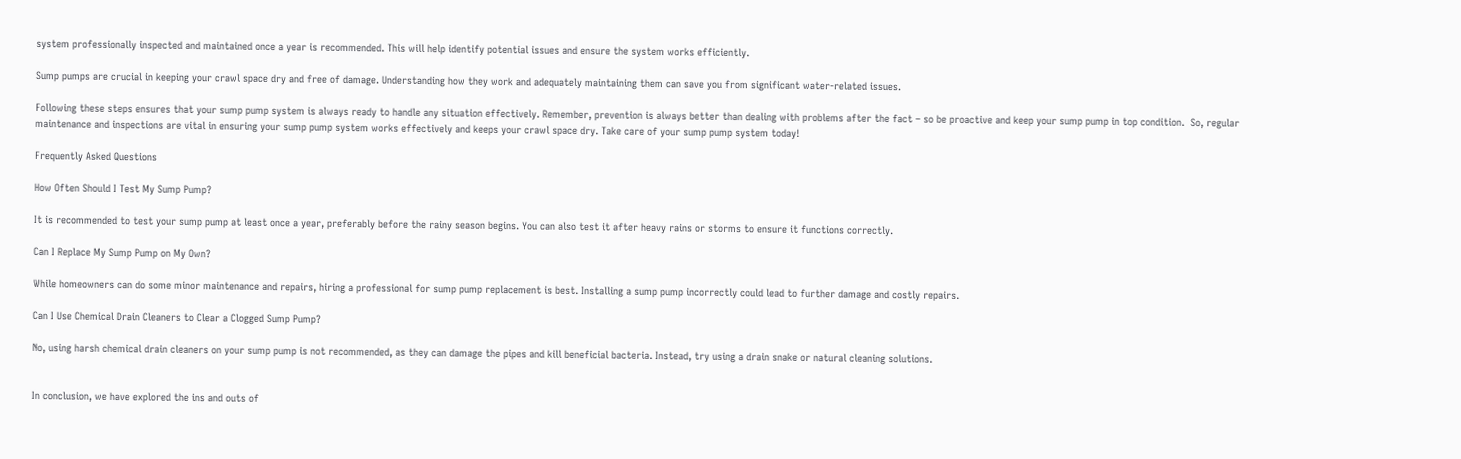system professionally inspected and maintained once a year is recommended. This will help identify potential issues and ensure the system works efficiently.

Sump pumps are crucial in keeping your crawl space dry and free of damage. Understanding how they work and adequately maintaining them can save you from significant water-related issues.

Following these steps ensures that your sump pump system is always ready to handle any situation effectively. Remember, prevention is always better than dealing with problems after the fact – so be proactive and keep your sump pump in top condition.  So, regular maintenance and inspections are vital in ensuring your sump pump system works effectively and keeps your crawl space dry. Take care of your sump pump system today!

Frequently Asked Questions

How Often Should I Test My Sump Pump?

It is recommended to test your sump pump at least once a year, preferably before the rainy season begins. You can also test it after heavy rains or storms to ensure it functions correctly.

Can I Replace My Sump Pump on My Own?

While homeowners can do some minor maintenance and repairs, hiring a professional for sump pump replacement is best. Installing a sump pump incorrectly could lead to further damage and costly repairs.

Can I Use Chemical Drain Cleaners to Clear a Clogged Sump Pump?

No, using harsh chemical drain cleaners on your sump pump is not recommended, as they can damage the pipes and kill beneficial bacteria. Instead, try using a drain snake or natural cleaning solutions.


In conclusion, we have explored the ins and outs of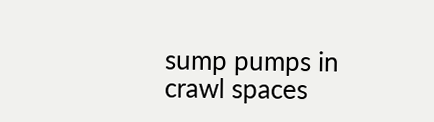sump pumps in crawl spaces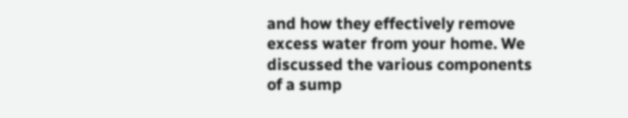and how they effectively remove excess water from your home. We discussed the various components of a sump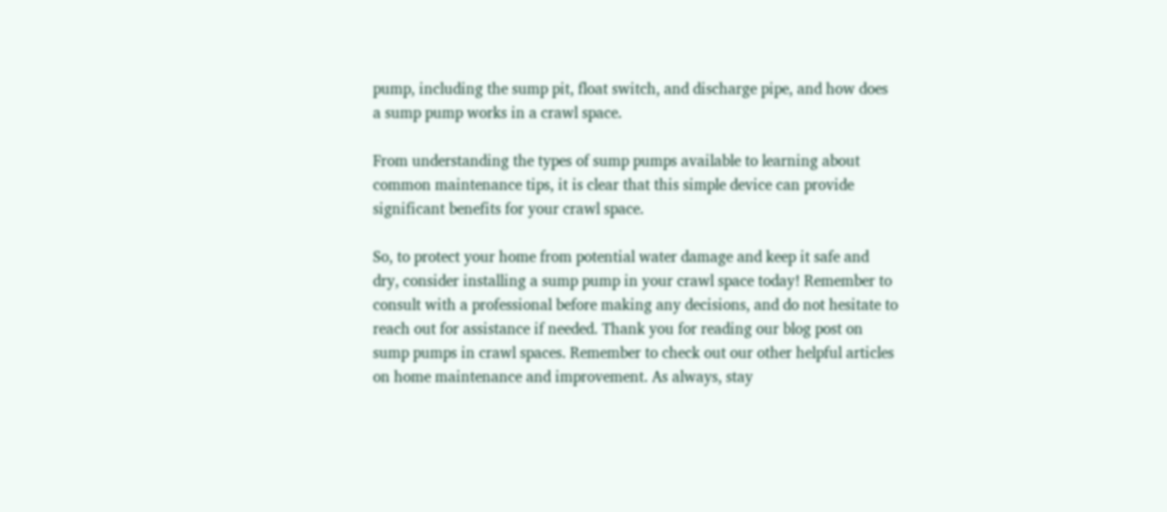pump, including the sump pit, float switch, and discharge pipe, and how does a sump pump works in a crawl space.

From understanding the types of sump pumps available to learning about common maintenance tips, it is clear that this simple device can provide significant benefits for your crawl space.

So, to protect your home from potential water damage and keep it safe and dry, consider installing a sump pump in your crawl space today! Remember to consult with a professional before making any decisions, and do not hesitate to reach out for assistance if needed. Thank you for reading our blog post on sump pumps in crawl spaces. Remember to check out our other helpful articles on home maintenance and improvement. As always, stay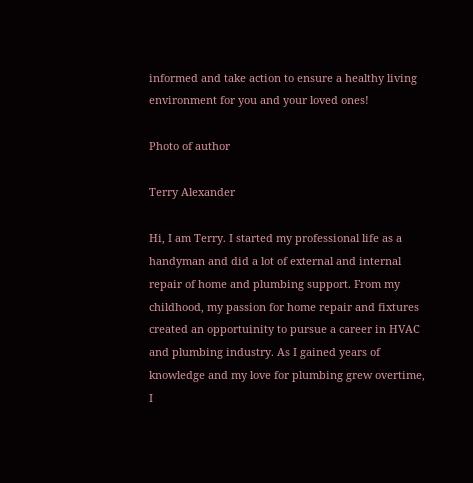informed and take action to ensure a healthy living environment for you and your loved ones!

Photo of author

Terry Alexander

Hi, I am Terry. I started my professional life as a handyman and did a lot of external and internal repair of home and plumbing support. From my childhood, my passion for home repair and fixtures created an opportuinity to pursue a career in HVAC and plumbing industry. As I gained years of knowledge and my love for plumbing grew overtime, I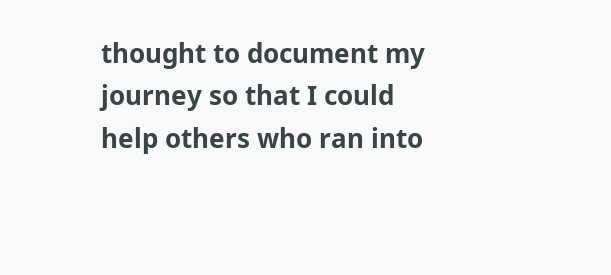thought to document my journey so that I could help others who ran into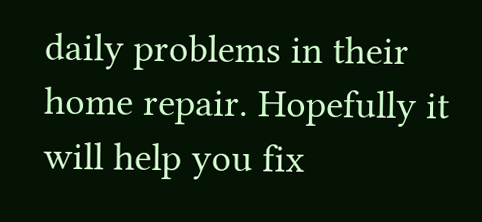daily problems in their home repair. Hopefully it will help you fix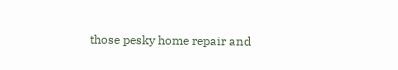those pesky home repair and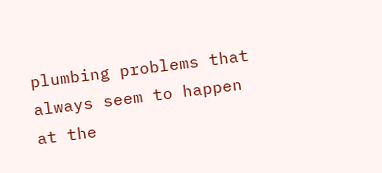plumbing problems that always seem to happen at the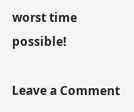worst time possible!

Leave a Comment